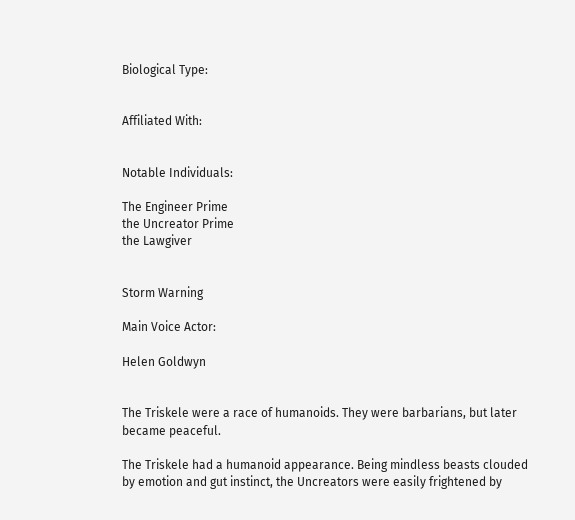Biological Type:


Affiliated With:


Notable Individuals:

The Engineer Prime
the Uncreator Prime
the Lawgiver


Storm Warning

Main Voice Actor:

Helen Goldwyn


The Triskele were a race of humanoids. They were barbarians, but later became peaceful.

The Triskele had a humanoid appearance. Being mindless beasts clouded by emotion and gut instinct, the Uncreators were easily frightened by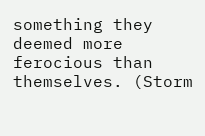something they deemed more ferocious than themselves. (Storm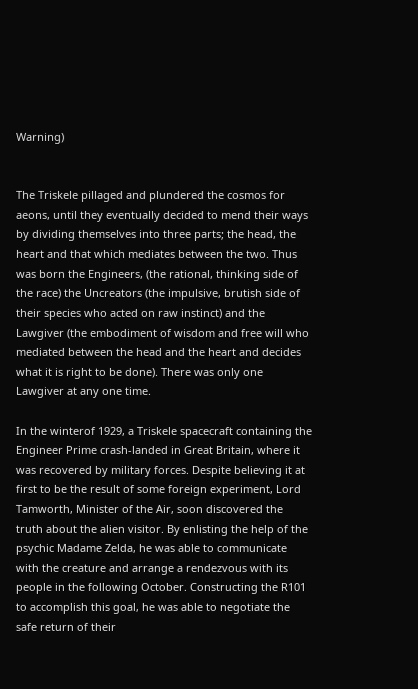Warning)


The Triskele pillaged and plundered the cosmos for aeons, until they eventually decided to mend their ways by dividing themselves into three parts; the head, the heart and that which mediates between the two. Thus was born the Engineers, (the rational, thinking side of the race) the Uncreators (the impulsive, brutish side of their species who acted on raw instinct) and the Lawgiver (the embodiment of wisdom and free will who mediated between the head and the heart and decides what it is right to be done). There was only one Lawgiver at any one time.

In the winterof 1929, a Triskele spacecraft containing the Engineer Prime crash-landed in Great Britain, where it was recovered by military forces. Despite believing it at first to be the result of some foreign experiment, Lord Tamworth, Minister of the Air, soon discovered the truth about the alien visitor. By enlisting the help of the psychic Madame Zelda, he was able to communicate with the creature and arrange a rendezvous with its people in the following October. Constructing the R101 to accomplish this goal, he was able to negotiate the safe return of their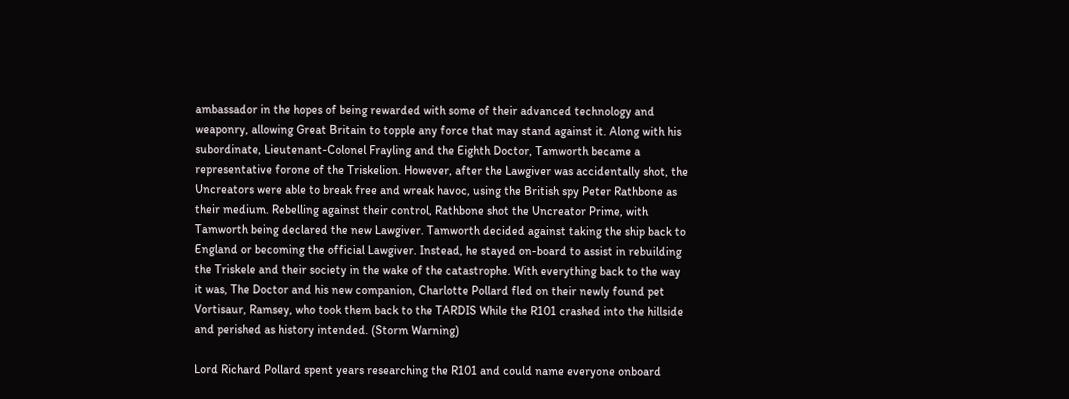ambassador in the hopes of being rewarded with some of their advanced technology and weaponry, allowing Great Britain to topple any force that may stand against it. Along with his subordinate, Lieutenant-Colonel Frayling and the Eighth Doctor, Tamworth became a representative forone of the Triskelion. However, after the Lawgiver was accidentally shot, the Uncreators were able to break free and wreak havoc, using the British spy Peter Rathbone as their medium. Rebelling against their control, Rathbone shot the Uncreator Prime, with Tamworth being declared the new Lawgiver. Tamworth decided against taking the ship back to England or becoming the official Lawgiver. Instead, he stayed on-board to assist in rebuilding the Triskele and their society in the wake of the catastrophe. With everything back to the way it was, The Doctor and his new companion, Charlotte Pollard fled on their newly found pet Vortisaur, Ramsey, who took them back to the TARDIS While the R101 crashed into the hillside and perished as history intended. (Storm Warning)

Lord Richard Pollard spent years researching the R101 and could name everyone onboard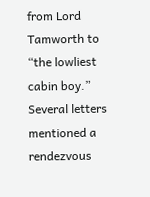from Lord Tamworth to “the lowliest cabin boy.” Several letters mentioned a rendezvous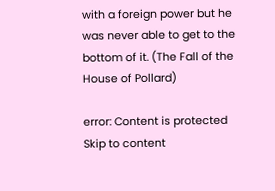with a foreign power but he was never able to get to the bottom of it. (The Fall of the House of Pollard)

error: Content is protected
Skip to content